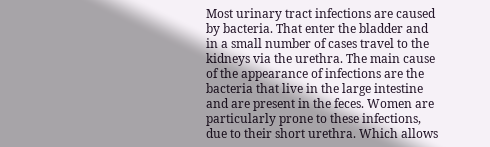Most urinary tract infections are caused by bacteria. That enter the bladder and in a small number of cases travel to the kidneys via the urethra. The main cause of the appearance of infections are the bacteria that live in the large intestine and are present in the feces. Women are particularly prone to these infections, due to their short urethra. Which allows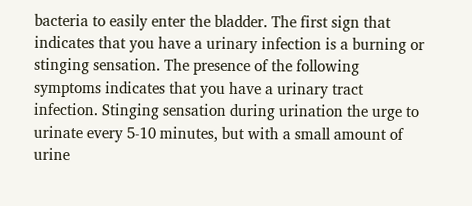bacteria to easily enter the bladder. The first sign that indicates that you have a urinary infection is a burning or stinging sensation. The presence of the following symptoms indicates that you have a urinary tract infection. Stinging sensation during urination the urge to urinate every 5-10 minutes, but with a small amount of urine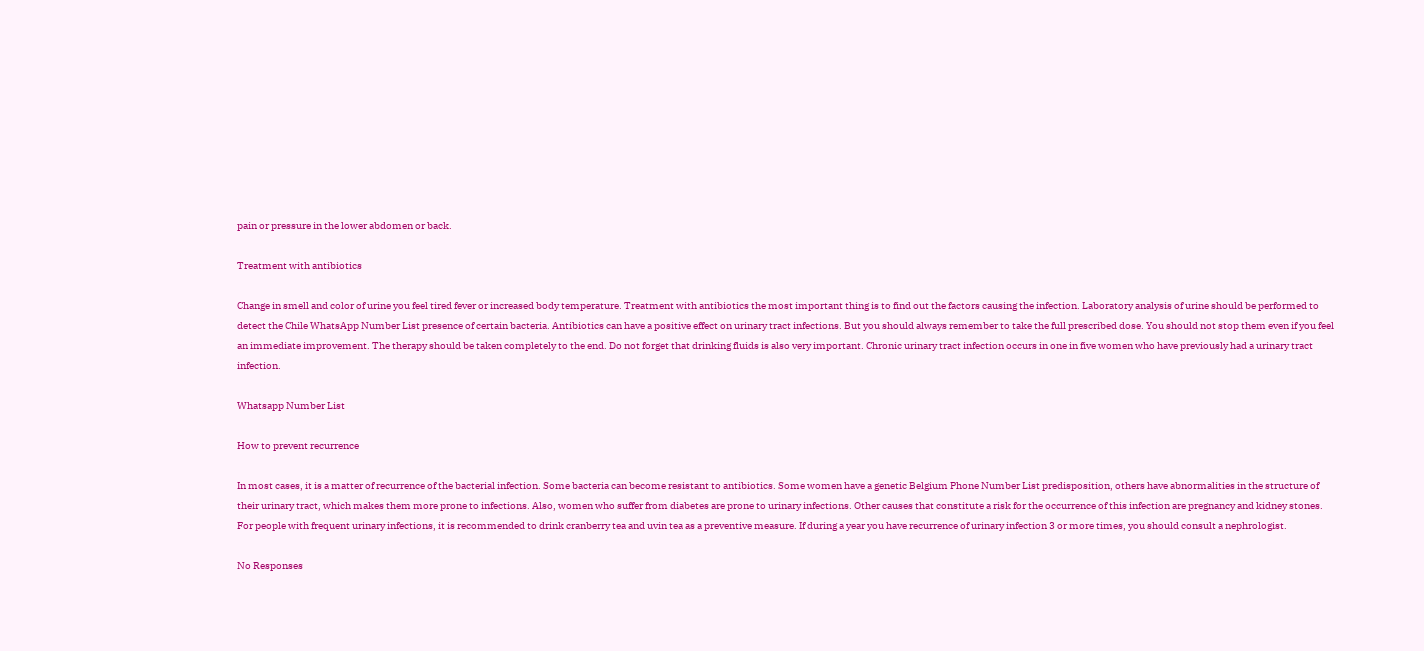pain or pressure in the lower abdomen or back.

Treatment with antibiotics

Change in smell and color of urine you feel tired fever or increased body temperature. Treatment with antibiotics the most important thing is to find out the factors causing the infection. Laboratory analysis of urine should be performed to detect the Chile WhatsApp Number List presence of certain bacteria. Antibiotics can have a positive effect on urinary tract infections. But you should always remember to take the full prescribed dose. You should not stop them even if you feel an immediate improvement. The therapy should be taken completely to the end. Do not forget that drinking fluids is also very important. Chronic urinary tract infection occurs in one in five women who have previously had a urinary tract infection.

Whatsapp Number List

How to prevent recurrence

In most cases, it is a matter of recurrence of the bacterial infection. Some bacteria can become resistant to antibiotics. Some women have a genetic Belgium Phone Number List predisposition, others have abnormalities in the structure of their urinary tract, which makes them more prone to infections. Also, women who suffer from diabetes are prone to urinary infections. Other causes that constitute a risk for the occurrence of this infection are pregnancy and kidney stones. For people with frequent urinary infections, it is recommended to drink cranberry tea and uvin tea as a preventive measure. If during a year you have recurrence of urinary infection 3 or more times, you should consult a nephrologist.

No Responses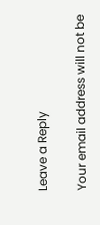Leave a Reply

Your email address will not be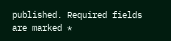published. Required fields are marked *